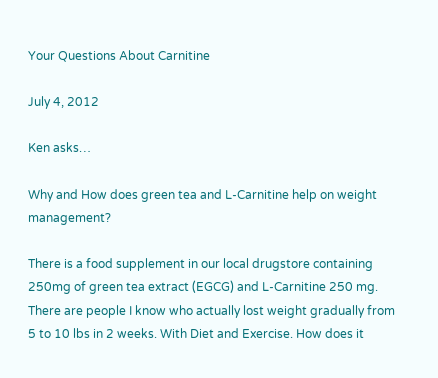Your Questions About Carnitine

July 4, 2012

Ken asks…

Why and How does green tea and L-Carnitine help on weight management?

There is a food supplement in our local drugstore containing 250mg of green tea extract (EGCG) and L-Carnitine 250 mg. There are people I know who actually lost weight gradually from 5 to 10 lbs in 2 weeks. With Diet and Exercise. How does it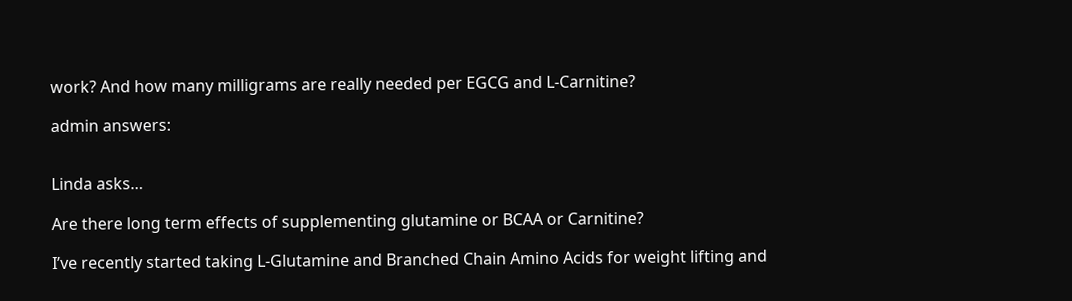work? And how many milligrams are really needed per EGCG and L-Carnitine?

admin answers:


Linda asks…

Are there long term effects of supplementing glutamine or BCAA or Carnitine?

I’ve recently started taking L-Glutamine and Branched Chain Amino Acids for weight lifting and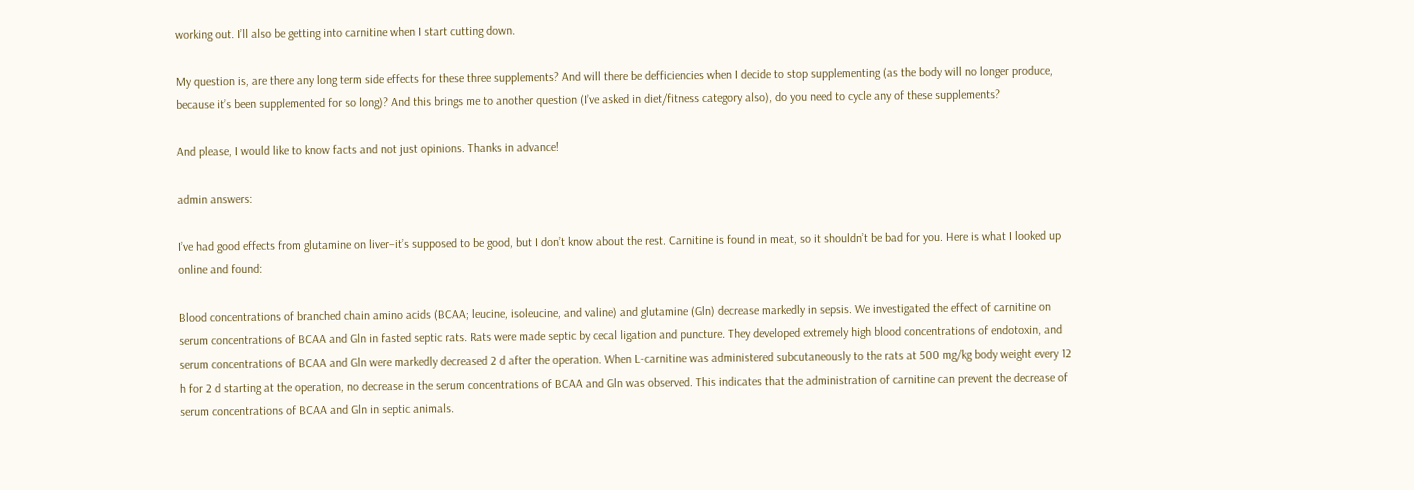working out. I’ll also be getting into carnitine when I start cutting down.

My question is, are there any long term side effects for these three supplements? And will there be defficiencies when I decide to stop supplementing (as the body will no longer produce, because it’s been supplemented for so long)? And this brings me to another question (I’ve asked in diet/fitness category also), do you need to cycle any of these supplements?

And please, I would like to know facts and not just opinions. Thanks in advance!

admin answers:

I’ve had good effects from glutamine on liver–it’s supposed to be good, but I don’t know about the rest. Carnitine is found in meat, so it shouldn’t be bad for you. Here is what I looked up online and found:

Blood concentrations of branched chain amino acids (BCAA; leucine, isoleucine, and valine) and glutamine (Gln) decrease markedly in sepsis. We investigated the effect of carnitine on serum concentrations of BCAA and Gln in fasted septic rats. Rats were made septic by cecal ligation and puncture. They developed extremely high blood concentrations of endotoxin, and serum concentrations of BCAA and Gln were markedly decreased 2 d after the operation. When L-carnitine was administered subcutaneously to the rats at 500 mg/kg body weight every 12 h for 2 d starting at the operation, no decrease in the serum concentrations of BCAA and Gln was observed. This indicates that the administration of carnitine can prevent the decrease of serum concentrations of BCAA and Gln in septic animals.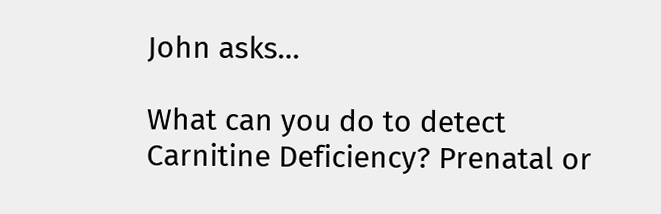John asks…

What can you do to detect Carnitine Deficiency? Prenatal or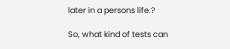later in a persons life.?

So, what kind of tests can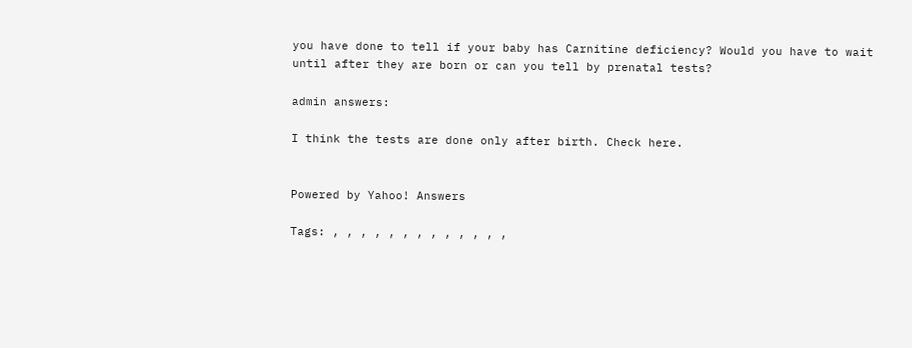you have done to tell if your baby has Carnitine deficiency? Would you have to wait until after they are born or can you tell by prenatal tests?

admin answers:

I think the tests are done only after birth. Check here.


Powered by Yahoo! Answers

Tags: , , , , , , , , , , , , ,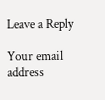Leave a Reply

Your email address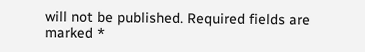will not be published. Required fields are marked *